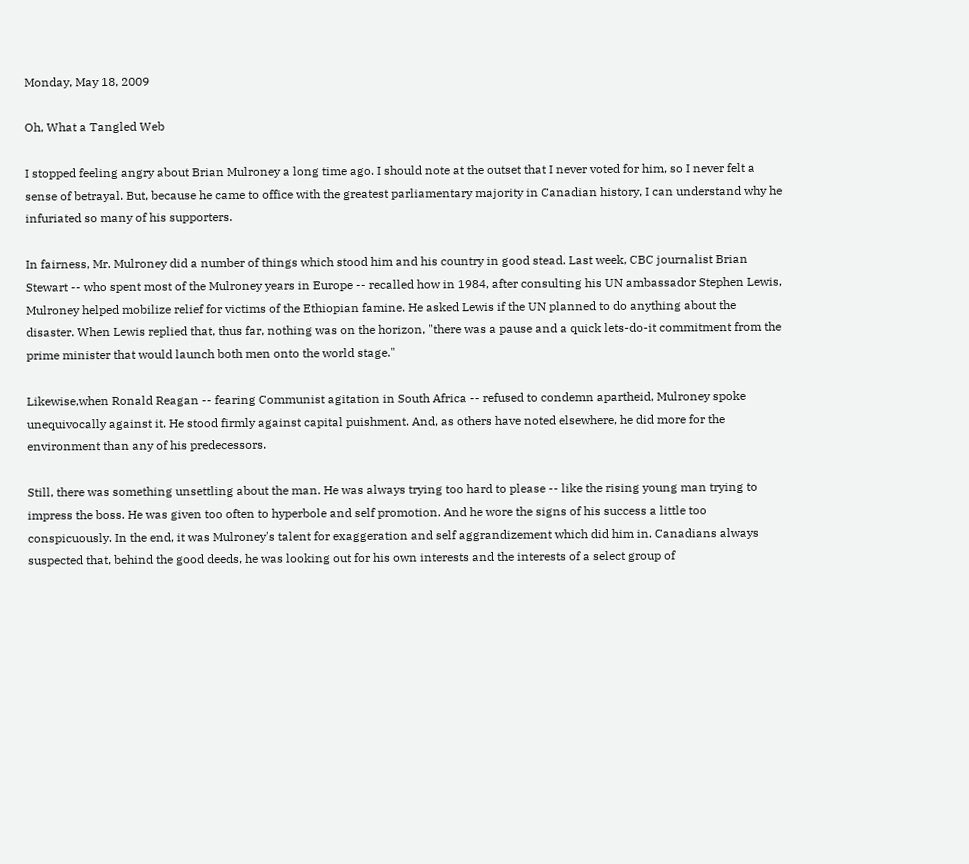Monday, May 18, 2009

Oh, What a Tangled Web

I stopped feeling angry about Brian Mulroney a long time ago. I should note at the outset that I never voted for him, so I never felt a sense of betrayal. But, because he came to office with the greatest parliamentary majority in Canadian history, I can understand why he infuriated so many of his supporters.

In fairness, Mr. Mulroney did a number of things which stood him and his country in good stead. Last week, CBC journalist Brian Stewart -- who spent most of the Mulroney years in Europe -- recalled how in 1984, after consulting his UN ambassador Stephen Lewis, Mulroney helped mobilize relief for victims of the Ethiopian famine. He asked Lewis if the UN planned to do anything about the disaster. When Lewis replied that, thus far, nothing was on the horizon, "there was a pause and a quick lets-do-it commitment from the prime minister that would launch both men onto the world stage."

Likewise,when Ronald Reagan -- fearing Communist agitation in South Africa -- refused to condemn apartheid, Mulroney spoke unequivocally against it. He stood firmly against capital puishment. And, as others have noted elsewhere, he did more for the environment than any of his predecessors.

Still, there was something unsettling about the man. He was always trying too hard to please -- like the rising young man trying to impress the boss. He was given too often to hyperbole and self promotion. And he wore the signs of his success a little too conspicuously. In the end, it was Mulroney's talent for exaggeration and self aggrandizement which did him in. Canadians always suspected that, behind the good deeds, he was looking out for his own interests and the interests of a select group of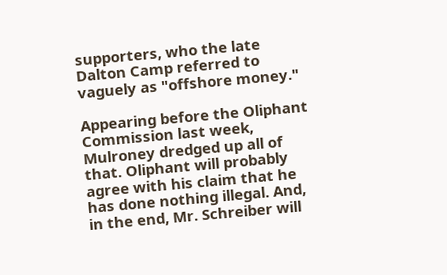supporters, who the late Dalton Camp referred to vaguely as "offshore money."

Appearing before the Oliphant Commission last week, Mulroney dredged up all of that. Oliphant will probably agree with his claim that he has done nothing illegal. And, in the end, Mr. Schreiber will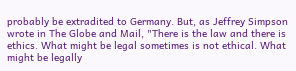probably be extradited to Germany. But, as Jeffrey Simpson wrote in The Globe and Mail, "There is the law and there is ethics. What might be legal sometimes is not ethical. What might be legally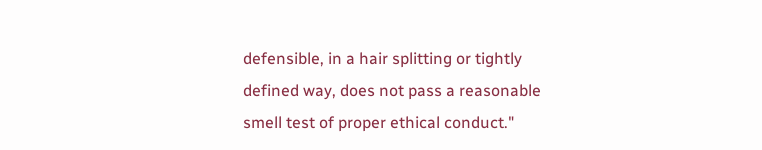defensible, in a hair splitting or tightly defined way, does not pass a reasonable smell test of proper ethical conduct."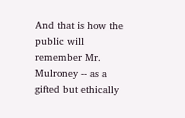And that is how the public will remember Mr. Mulroney -- as a gifted but ethically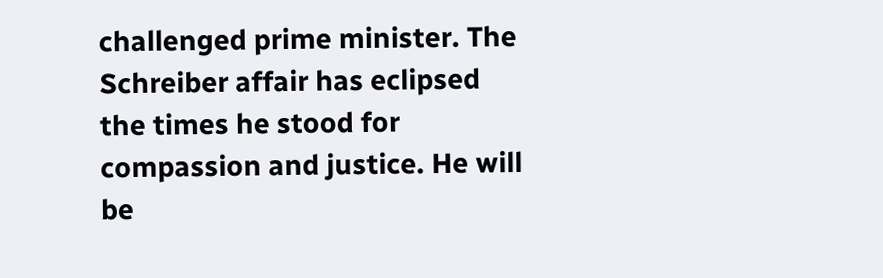challenged prime minister. The Schreiber affair has eclipsed the times he stood for compassion and justice. He will be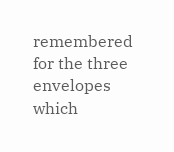remembered for the three envelopes which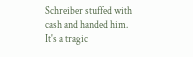Schreiber stuffed with cash and handed him. It's a tragic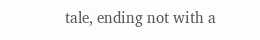tale, ending not with a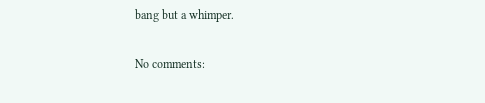bang but a whimper.

No comments: